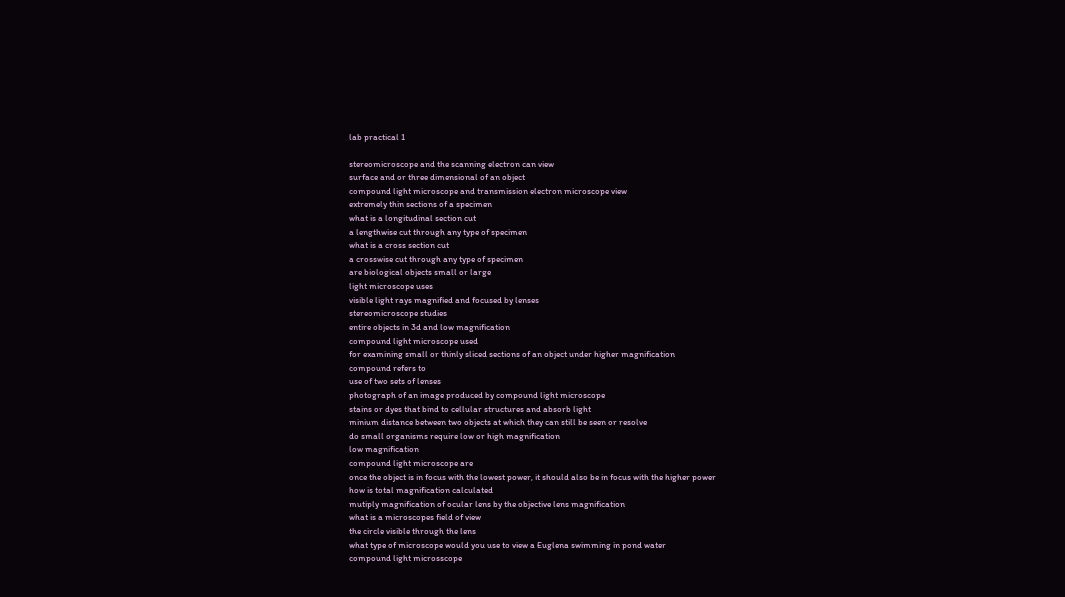lab practical 1

stereomicroscope and the scanning electron can view
surface and or three dimensional of an object
compound light microscope and transmission electron microscope view
extremely thin sections of a specimen
what is a longitudinal section cut
a lengthwise cut through any type of specimen
what is a cross section cut
a crosswise cut through any type of specimen
are biological objects small or large
light microscope uses
visible light rays magnified and focused by lenses
stereomicroscope studies
entire objects in 3d and low magnification
compound light microscope used
for examining small or thinly sliced sections of an object under higher magnification
compound refers to
use of two sets of lenses
photograph of an image produced by compound light microscope
stains or dyes that bind to cellular structures and absorb light
minium distance between two objects at which they can still be seen or resolve
do small organisms require low or high magnification
low magnification
compound light microscope are
once the object is in focus with the lowest power, it should also be in focus with the higher power
how is total magnification calculated
mutiply magnification of ocular lens by the objective lens magnification
what is a microscopes field of view
the circle visible through the lens
what type of microscope would you use to view a Euglena swimming in pond water
compound light microsscope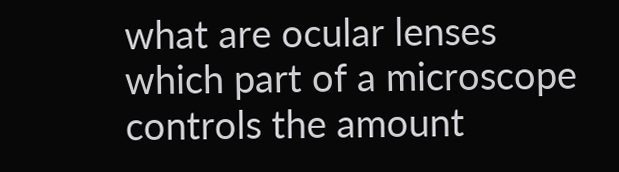what are ocular lenses
which part of a microscope controls the amount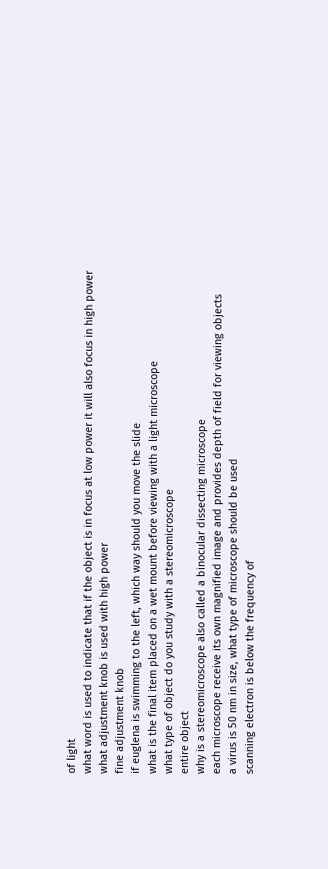of light
what word is used to indicate that if the object is in focus at low power it will also focus in high power
what adjustment knob is used with high power
fine adjustment knob
if euglena is swimming to the left, which way should you move the slide
what is the final item placed on a wet mount before viewing with a light microscope
what type of object do you study with a stereomicroscope
entire object
why is a stereomicroscope also called a binocular dissecting microscope
each microscope receive its own magnified image and provides depth of field for viewing objects
a virus is 50 nm in size, what type of microscope should be used
scanning electron is below the frequency of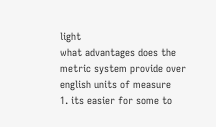light
what advantages does the metric system provide over english units of measure
1. its easier for some to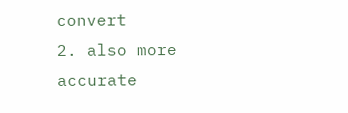convert
2. also more accurate